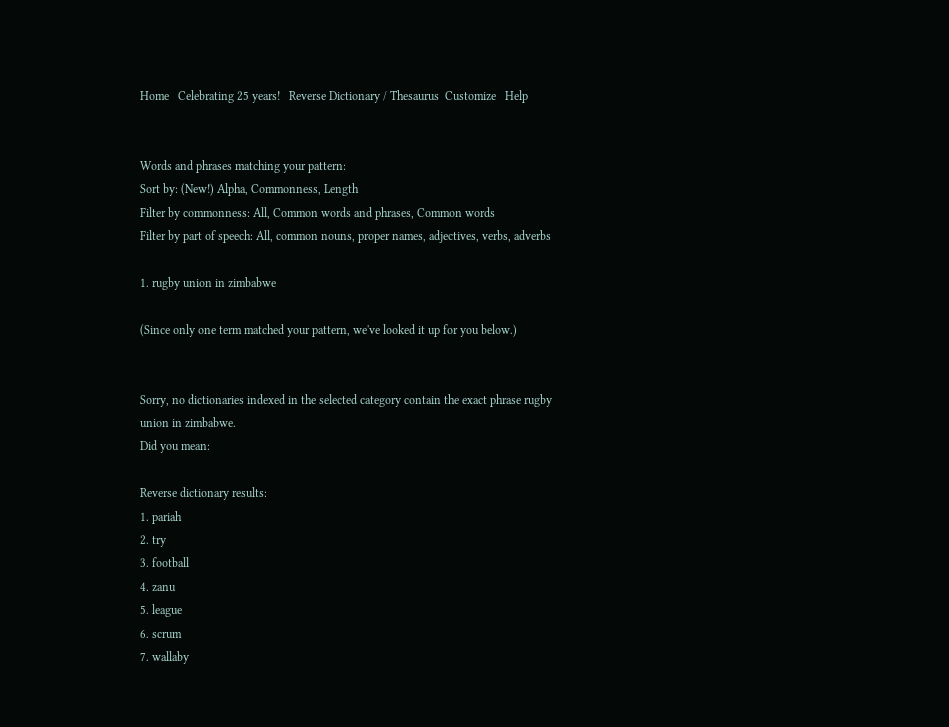Home   Celebrating 25 years!   Reverse Dictionary / Thesaurus  Customize   Help


Words and phrases matching your pattern:
Sort by: (New!) Alpha, Commonness, Length
Filter by commonness: All, Common words and phrases, Common words
Filter by part of speech: All, common nouns, proper names, adjectives, verbs, adverbs

1. rugby union in zimbabwe

(Since only one term matched your pattern, we've looked it up for you below.)


Sorry, no dictionaries indexed in the selected category contain the exact phrase rugby union in zimbabwe.
Did you mean:

Reverse dictionary results:
1. pariah
2. try
3. football
4. zanu
5. league
6. scrum
7. wallaby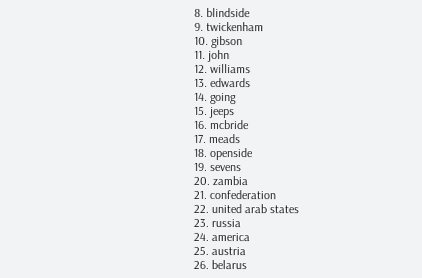8. blindside
9. twickenham
10. gibson
11. john
12. williams
13. edwards
14. going
15. jeeps
16. mcbride
17. meads
18. openside
19. sevens
20. zambia
21. confederation
22. united arab states
23. russia
24. america
25. austria
26. belarus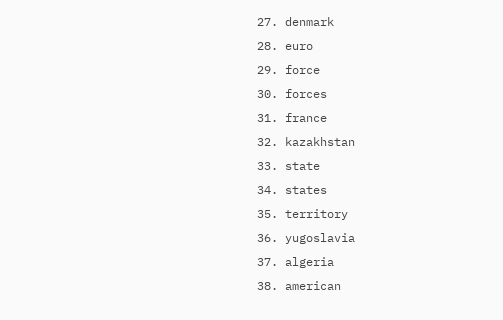27. denmark
28. euro
29. force
30. forces
31. france
32. kazakhstan
33. state
34. states
35. territory
36. yugoslavia
37. algeria
38. american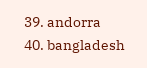39. andorra
40. bangladesh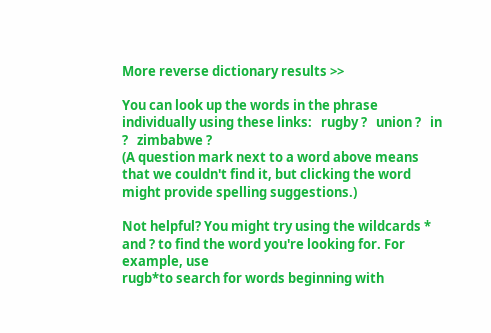More reverse dictionary results >>

You can look up the words in the phrase individually using these links:   rugby ?   union ?   in ?   zimbabwe ?
(A question mark next to a word above means that we couldn't find it, but clicking the word might provide spelling suggestions.)

Not helpful? You might try using the wildcards * and ? to find the word you're looking for. For example, use
rugb*to search for words beginning with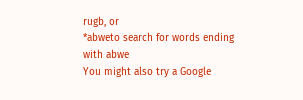rugb, or
*abweto search for words ending with abwe
You might also try a Google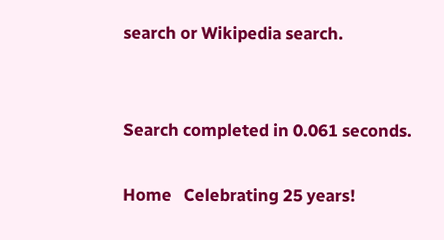search or Wikipedia search.


Search completed in 0.061 seconds.

Home   Celebrating 25 years!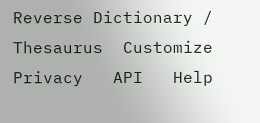Reverse Dictionary / Thesaurus  Customize  Privacy   API   Help